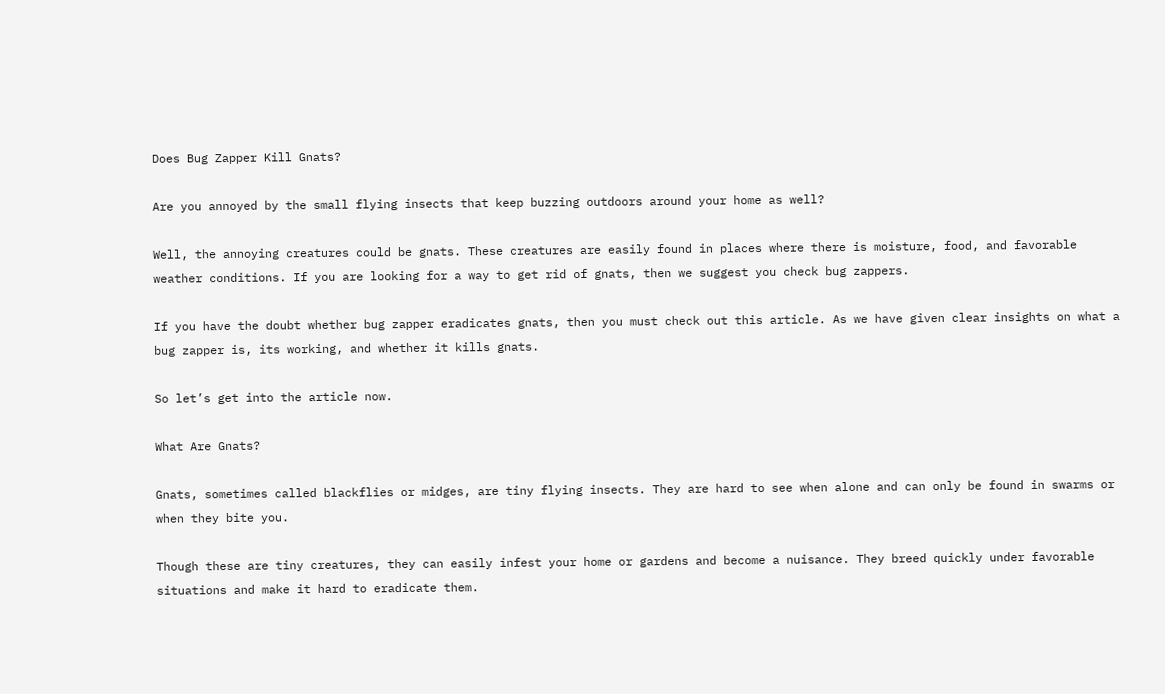Does Bug Zapper Kill Gnats?

Are you annoyed by the small flying insects that keep buzzing outdoors around your home as well?

Well, the annoying creatures could be gnats. These creatures are easily found in places where there is moisture, food, and favorable weather conditions. If you are looking for a way to get rid of gnats, then we suggest you check bug zappers.

If you have the doubt whether bug zapper eradicates gnats, then you must check out this article. As we have given clear insights on what a bug zapper is, its working, and whether it kills gnats.

So let’s get into the article now.

What Are Gnats?

Gnats, sometimes called blackflies or midges, are tiny flying insects. They are hard to see when alone and can only be found in swarms or when they bite you.

Though these are tiny creatures, they can easily infest your home or gardens and become a nuisance. They breed quickly under favorable situations and make it hard to eradicate them.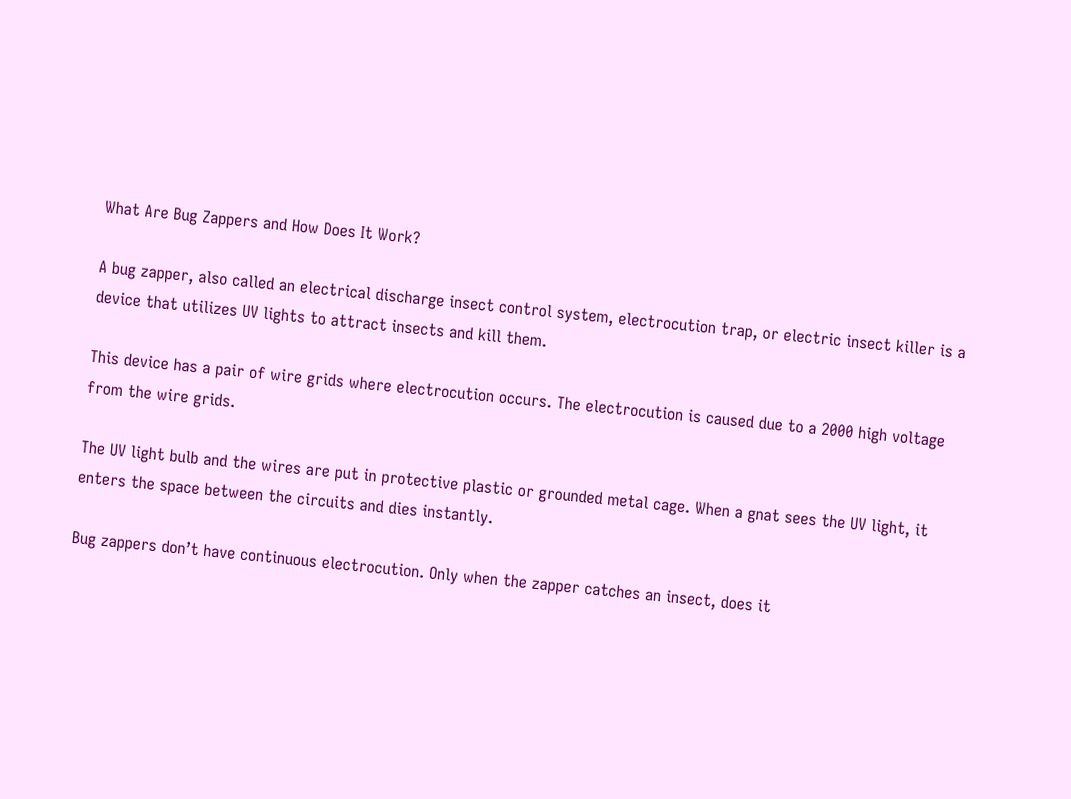What Are Bug Zappers and How Does It Work?

A bug zapper, also called an electrical discharge insect control system, electrocution trap, or electric insect killer is a device that utilizes UV lights to attract insects and kill them.

This device has a pair of wire grids where electrocution occurs. The electrocution is caused due to a 2000 high voltage from the wire grids.

The UV light bulb and the wires are put in protective plastic or grounded metal cage. When a gnat sees the UV light, it enters the space between the circuits and dies instantly.

Bug zappers don’t have continuous electrocution. Only when the zapper catches an insect, does it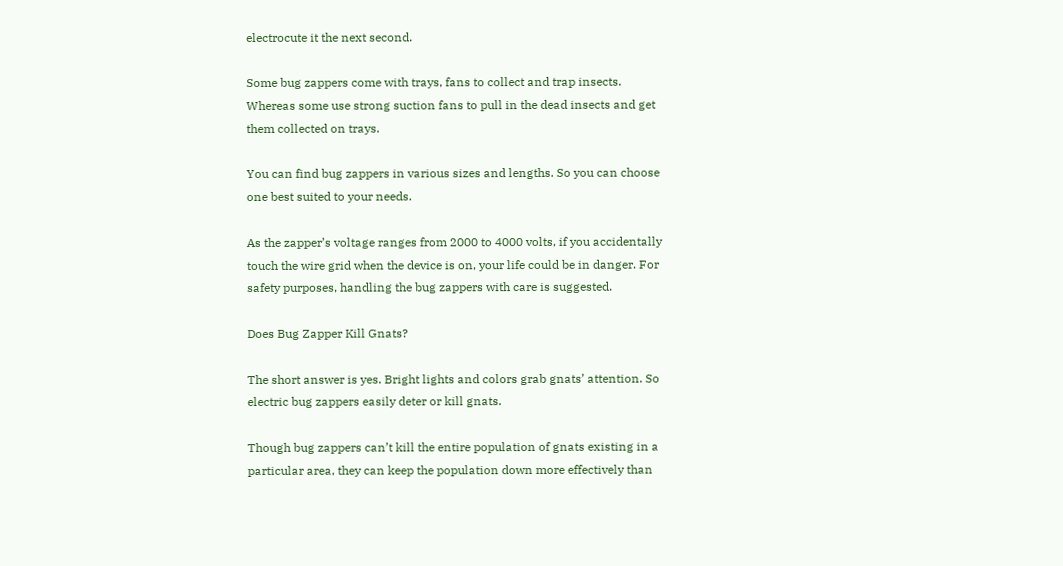electrocute it the next second.

Some bug zappers come with trays, fans to collect and trap insects. Whereas some use strong suction fans to pull in the dead insects and get them collected on trays.

You can find bug zappers in various sizes and lengths. So you can choose one best suited to your needs.

As the zapper’s voltage ranges from 2000 to 4000 volts, if you accidentally touch the wire grid when the device is on, your life could be in danger. For safety purposes, handling the bug zappers with care is suggested.

Does Bug Zapper Kill Gnats?

The short answer is yes. Bright lights and colors grab gnats’ attention. So electric bug zappers easily deter or kill gnats.

Though bug zappers can’t kill the entire population of gnats existing in a particular area, they can keep the population down more effectively than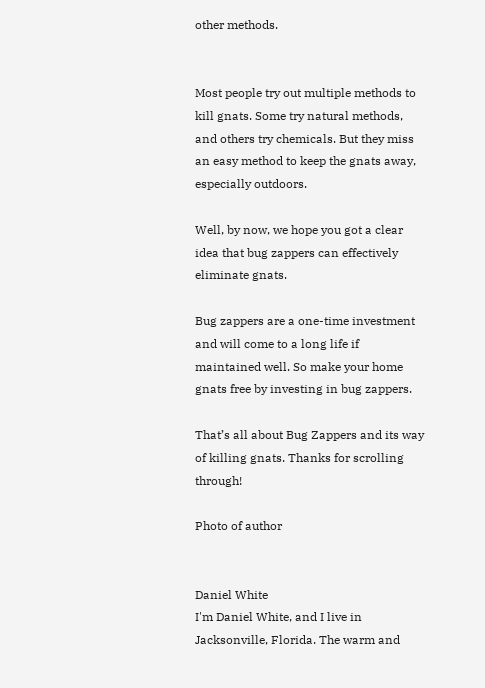other methods.


Most people try out multiple methods to kill gnats. Some try natural methods, and others try chemicals. But they miss an easy method to keep the gnats away, especially outdoors.

Well, by now, we hope you got a clear idea that bug zappers can effectively eliminate gnats.

Bug zappers are a one-time investment and will come to a long life if maintained well. So make your home gnats free by investing in bug zappers.

That’s all about Bug Zappers and its way of killing gnats. Thanks for scrolling through!

Photo of author


Daniel White
I'm Daniel White, and I live in Jacksonville, Florida. The warm and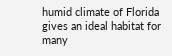humid climate of Florida gives an ideal habitat for many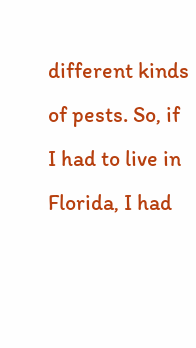different kinds of pests. So, if I had to live in Florida, I had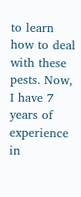to learn how to deal with these pests. Now, I have 7 years of experience in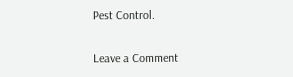Pest Control.

Leave a Comment